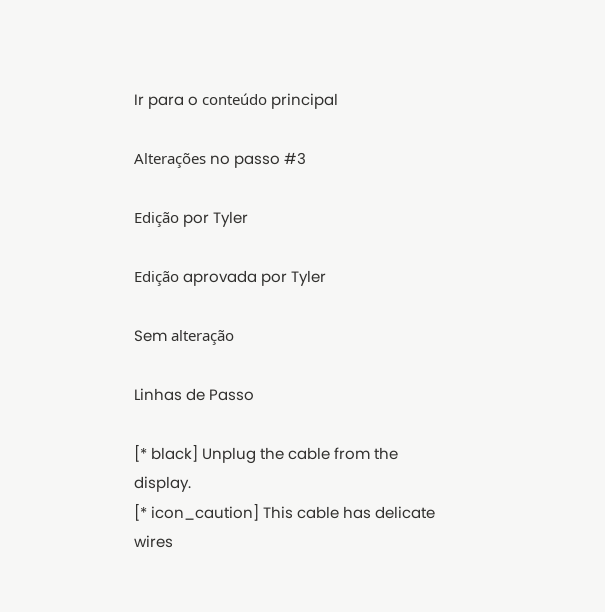Ir para o conteúdo principal

Alterações no passo #3

Edição por Tyler

Edição aprovada por Tyler

Sem alteração

Linhas de Passo

[* black] Unplug the cable from the display.
[* icon_caution] This cable has delicate wires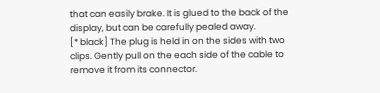that can easily brake. It is glued to the back of the display, but can be carefully pealed away.
[* black] The plug is held in on the sides with two clips. Gently pull on the each side of the cable to remove it from its connector.